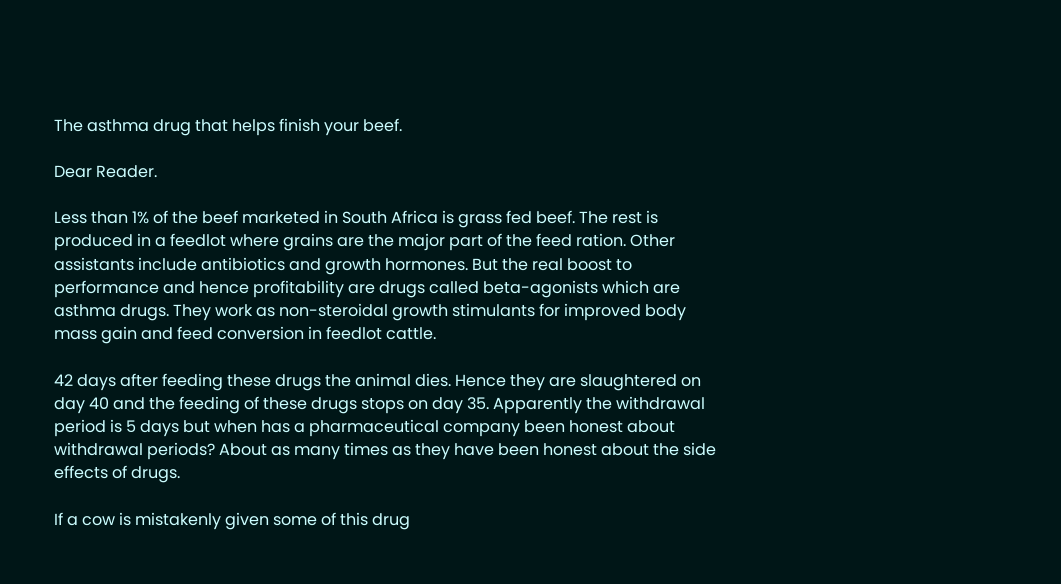The asthma drug that helps finish your beef.

Dear Reader.

Less than 1% of the beef marketed in South Africa is grass fed beef. The rest is produced in a feedlot where grains are the major part of the feed ration. Other assistants include antibiotics and growth hormones. But the real boost to performance and hence profitability are drugs called beta-agonists which are asthma drugs. They work as non-steroidal growth stimulants for improved body mass gain and feed conversion in feedlot cattle.

42 days after feeding these drugs the animal dies. Hence they are slaughtered on day 40 and the feeding of these drugs stops on day 35. Apparently the withdrawal period is 5 days but when has a pharmaceutical company been honest about withdrawal periods? About as many times as they have been honest about the side effects of drugs.

If a cow is mistakenly given some of this drug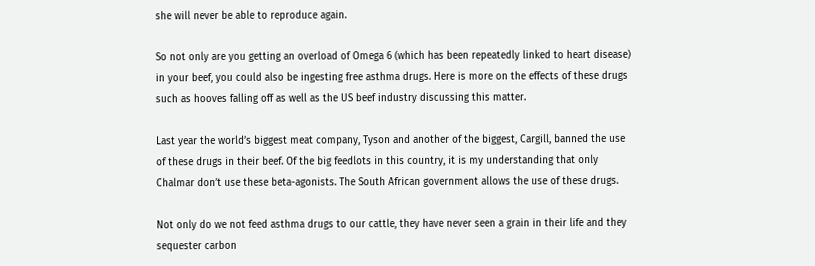she will never be able to reproduce again.

So not only are you getting an overload of Omega 6 (which has been repeatedly linked to heart disease) in your beef, you could also be ingesting free asthma drugs. Here is more on the effects of these drugs such as hooves falling off as well as the US beef industry discussing this matter.

Last year the world’s biggest meat company, Tyson and another of the biggest, Cargill, banned the use of these drugs in their beef. Of the big feedlots in this country, it is my understanding that only Chalmar don’t use these beta-agonists. The South African government allows the use of these drugs.

Not only do we not feed asthma drugs to our cattle, they have never seen a grain in their life and they sequester carbon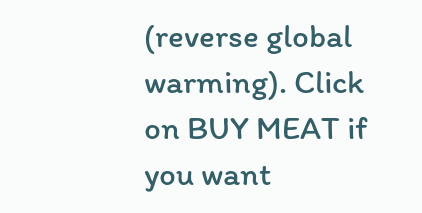(reverse global warming). Click on BUY MEAT if you want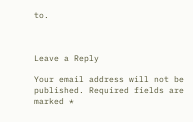to.



Leave a Reply

Your email address will not be published. Required fields are marked *